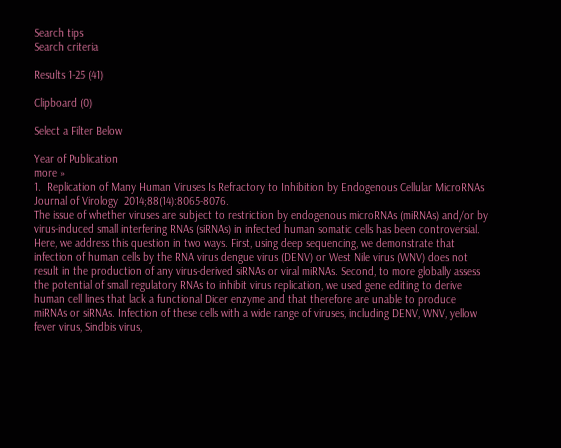Search tips
Search criteria

Results 1-25 (41)

Clipboard (0)

Select a Filter Below

Year of Publication
more »
1.  Replication of Many Human Viruses Is Refractory to Inhibition by Endogenous Cellular MicroRNAs
Journal of Virology  2014;88(14):8065-8076.
The issue of whether viruses are subject to restriction by endogenous microRNAs (miRNAs) and/or by virus-induced small interfering RNAs (siRNAs) in infected human somatic cells has been controversial. Here, we address this question in two ways. First, using deep sequencing, we demonstrate that infection of human cells by the RNA virus dengue virus (DENV) or West Nile virus (WNV) does not result in the production of any virus-derived siRNAs or viral miRNAs. Second, to more globally assess the potential of small regulatory RNAs to inhibit virus replication, we used gene editing to derive human cell lines that lack a functional Dicer enzyme and that therefore are unable to produce miRNAs or siRNAs. Infection of these cells with a wide range of viruses, including DENV, WNV, yellow fever virus, Sindbis virus,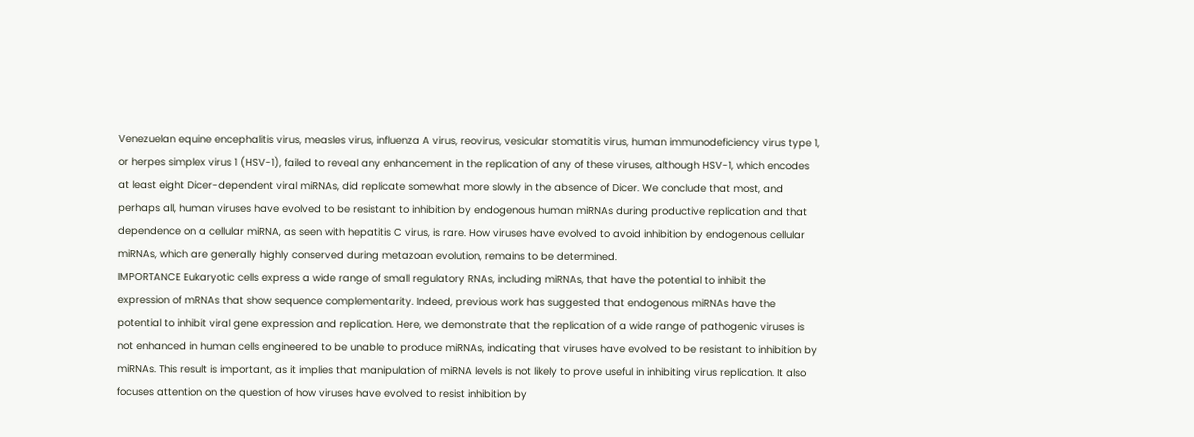Venezuelan equine encephalitis virus, measles virus, influenza A virus, reovirus, vesicular stomatitis virus, human immunodeficiency virus type 1, or herpes simplex virus 1 (HSV-1), failed to reveal any enhancement in the replication of any of these viruses, although HSV-1, which encodes at least eight Dicer-dependent viral miRNAs, did replicate somewhat more slowly in the absence of Dicer. We conclude that most, and perhaps all, human viruses have evolved to be resistant to inhibition by endogenous human miRNAs during productive replication and that dependence on a cellular miRNA, as seen with hepatitis C virus, is rare. How viruses have evolved to avoid inhibition by endogenous cellular miRNAs, which are generally highly conserved during metazoan evolution, remains to be determined.
IMPORTANCE Eukaryotic cells express a wide range of small regulatory RNAs, including miRNAs, that have the potential to inhibit the expression of mRNAs that show sequence complementarity. Indeed, previous work has suggested that endogenous miRNAs have the potential to inhibit viral gene expression and replication. Here, we demonstrate that the replication of a wide range of pathogenic viruses is not enhanced in human cells engineered to be unable to produce miRNAs, indicating that viruses have evolved to be resistant to inhibition by miRNAs. This result is important, as it implies that manipulation of miRNA levels is not likely to prove useful in inhibiting virus replication. It also focuses attention on the question of how viruses have evolved to resist inhibition by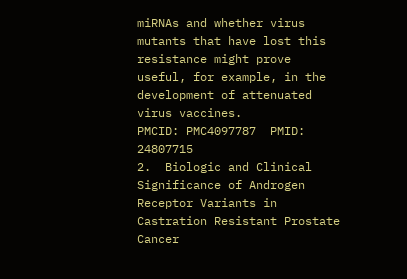miRNAs and whether virus mutants that have lost this resistance might prove useful, for example, in the development of attenuated virus vaccines.
PMCID: PMC4097787  PMID: 24807715
2.  Biologic and Clinical Significance of Androgen Receptor Variants in Castration Resistant Prostate Cancer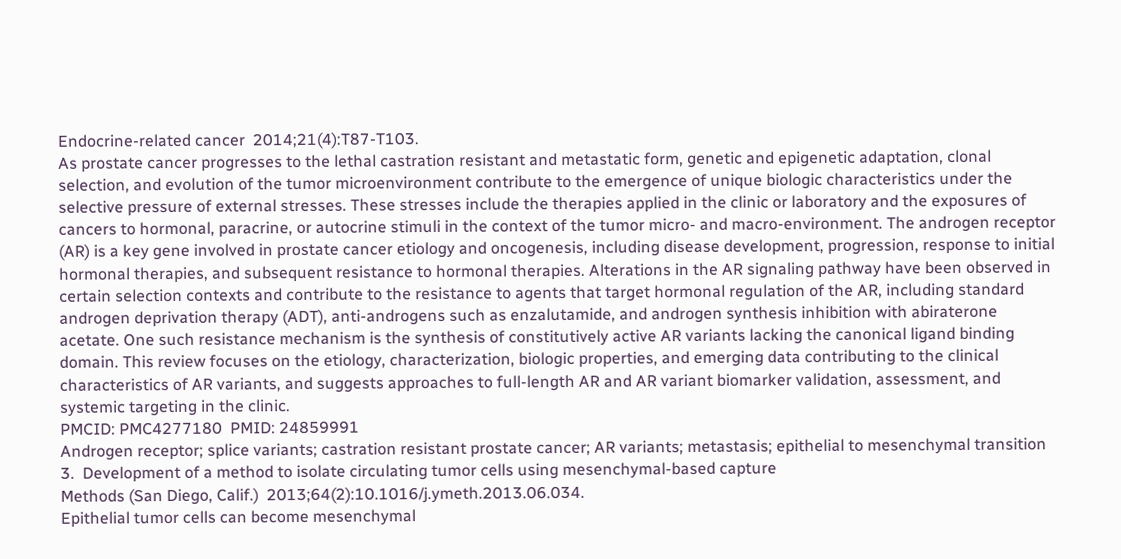Endocrine-related cancer  2014;21(4):T87-T103.
As prostate cancer progresses to the lethal castration resistant and metastatic form, genetic and epigenetic adaptation, clonal selection, and evolution of the tumor microenvironment contribute to the emergence of unique biologic characteristics under the selective pressure of external stresses. These stresses include the therapies applied in the clinic or laboratory and the exposures of cancers to hormonal, paracrine, or autocrine stimuli in the context of the tumor micro- and macro-environment. The androgen receptor (AR) is a key gene involved in prostate cancer etiology and oncogenesis, including disease development, progression, response to initial hormonal therapies, and subsequent resistance to hormonal therapies. Alterations in the AR signaling pathway have been observed in certain selection contexts and contribute to the resistance to agents that target hormonal regulation of the AR, including standard androgen deprivation therapy (ADT), anti-androgens such as enzalutamide, and androgen synthesis inhibition with abiraterone acetate. One such resistance mechanism is the synthesis of constitutively active AR variants lacking the canonical ligand binding domain. This review focuses on the etiology, characterization, biologic properties, and emerging data contributing to the clinical characteristics of AR variants, and suggests approaches to full-length AR and AR variant biomarker validation, assessment, and systemic targeting in the clinic.
PMCID: PMC4277180  PMID: 24859991
Androgen receptor; splice variants; castration resistant prostate cancer; AR variants; metastasis; epithelial to mesenchymal transition
3.  Development of a method to isolate circulating tumor cells using mesenchymal-based capture
Methods (San Diego, Calif.)  2013;64(2):10.1016/j.ymeth.2013.06.034.
Epithelial tumor cells can become mesenchymal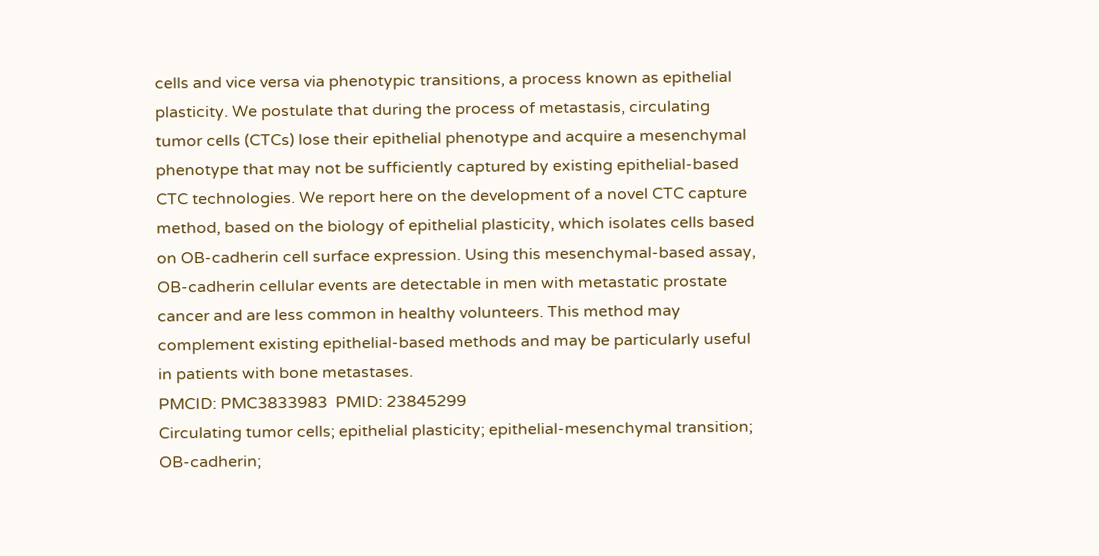cells and vice versa via phenotypic transitions, a process known as epithelial plasticity. We postulate that during the process of metastasis, circulating tumor cells (CTCs) lose their epithelial phenotype and acquire a mesenchymal phenotype that may not be sufficiently captured by existing epithelial-based CTC technologies. We report here on the development of a novel CTC capture method, based on the biology of epithelial plasticity, which isolates cells based on OB-cadherin cell surface expression. Using this mesenchymal-based assay, OB-cadherin cellular events are detectable in men with metastatic prostate cancer and are less common in healthy volunteers. This method may complement existing epithelial-based methods and may be particularly useful in patients with bone metastases.
PMCID: PMC3833983  PMID: 23845299
Circulating tumor cells; epithelial plasticity; epithelial-mesenchymal transition; OB-cadherin;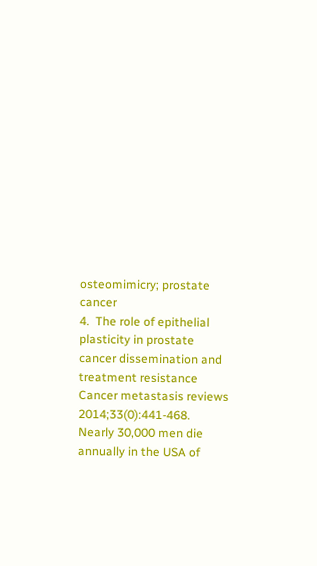osteomimicry; prostate cancer
4.  The role of epithelial plasticity in prostate cancer dissemination and treatment resistance
Cancer metastasis reviews  2014;33(0):441-468.
Nearly 30,000 men die annually in the USA of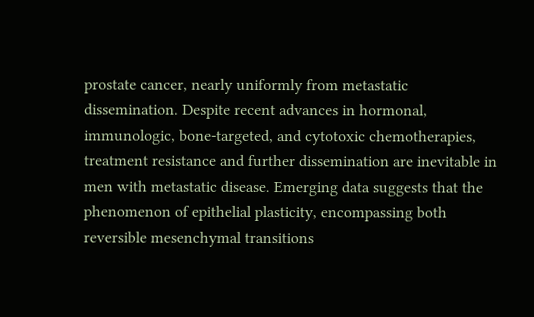prostate cancer, nearly uniformly from metastatic dissemination. Despite recent advances in hormonal, immunologic, bone-targeted, and cytotoxic chemotherapies, treatment resistance and further dissemination are inevitable in men with metastatic disease. Emerging data suggests that the phenomenon of epithelial plasticity, encompassing both reversible mesenchymal transitions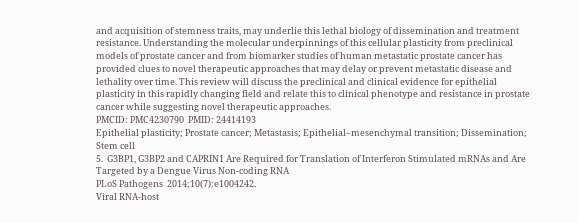and acquisition of stemness traits, may underlie this lethal biology of dissemination and treatment resistance. Understanding the molecular underpinnings of this cellular plasticity from preclinical models of prostate cancer and from biomarker studies of human metastatic prostate cancer has provided clues to novel therapeutic approaches that may delay or prevent metastatic disease and lethality over time. This review will discuss the preclinical and clinical evidence for epithelial plasticity in this rapidly changing field and relate this to clinical phenotype and resistance in prostate cancer while suggesting novel therapeutic approaches.
PMCID: PMC4230790  PMID: 24414193
Epithelial plasticity; Prostate cancer; Metastasis; Epithelial–mesenchymal transition; Dissemination; Stem cell
5.  G3BP1, G3BP2 and CAPRIN1 Are Required for Translation of Interferon Stimulated mRNAs and Are Targeted by a Dengue Virus Non-coding RNA
PLoS Pathogens  2014;10(7):e1004242.
Viral RNA-host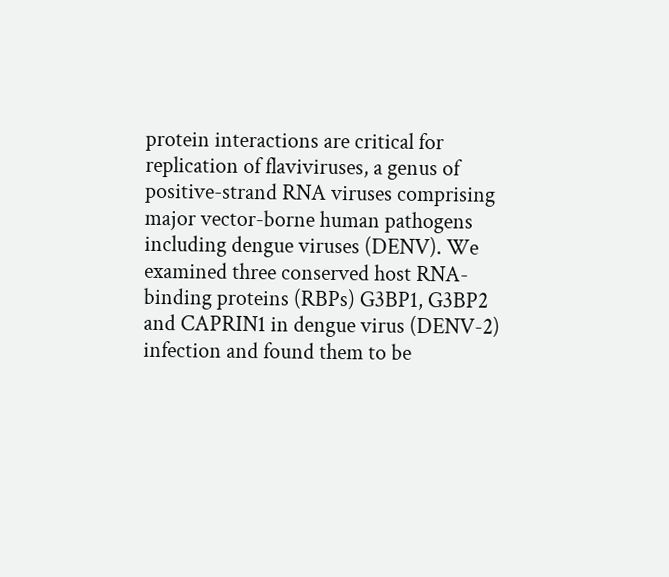protein interactions are critical for replication of flaviviruses, a genus of positive-strand RNA viruses comprising major vector-borne human pathogens including dengue viruses (DENV). We examined three conserved host RNA-binding proteins (RBPs) G3BP1, G3BP2 and CAPRIN1 in dengue virus (DENV-2) infection and found them to be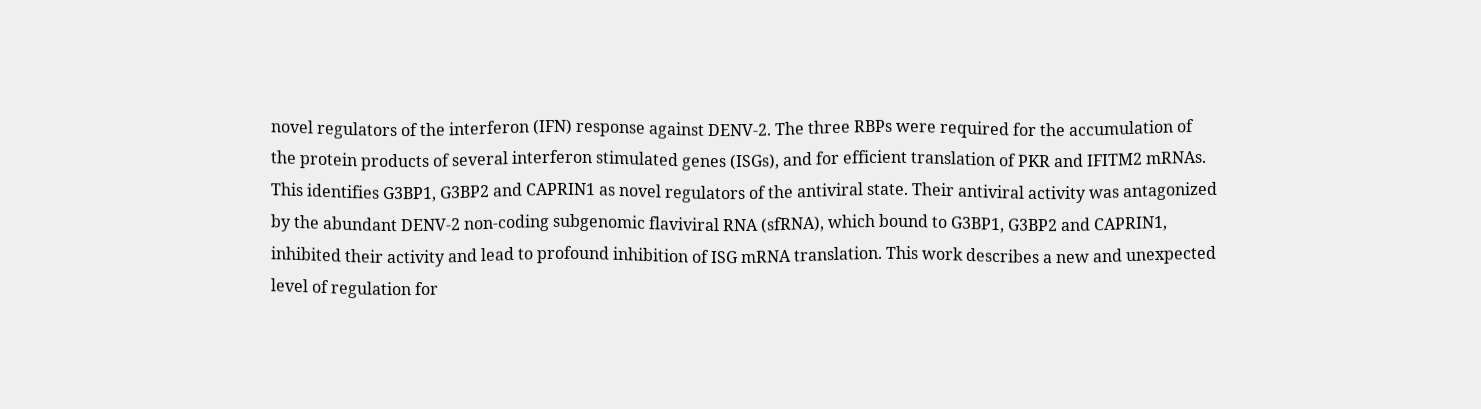novel regulators of the interferon (IFN) response against DENV-2. The three RBPs were required for the accumulation of the protein products of several interferon stimulated genes (ISGs), and for efficient translation of PKR and IFITM2 mRNAs. This identifies G3BP1, G3BP2 and CAPRIN1 as novel regulators of the antiviral state. Their antiviral activity was antagonized by the abundant DENV-2 non-coding subgenomic flaviviral RNA (sfRNA), which bound to G3BP1, G3BP2 and CAPRIN1, inhibited their activity and lead to profound inhibition of ISG mRNA translation. This work describes a new and unexpected level of regulation for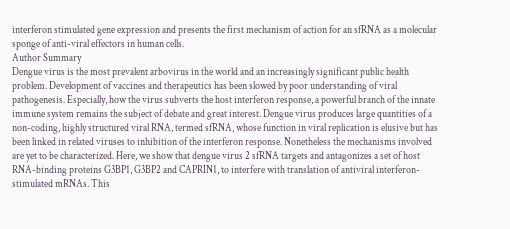interferon stimulated gene expression and presents the first mechanism of action for an sfRNA as a molecular sponge of anti-viral effectors in human cells.
Author Summary
Dengue virus is the most prevalent arbovirus in the world and an increasingly significant public health problem. Development of vaccines and therapeutics has been slowed by poor understanding of viral pathogenesis. Especially, how the virus subverts the host interferon response, a powerful branch of the innate immune system remains the subject of debate and great interest. Dengue virus produces large quantities of a non-coding, highly structured viral RNA, termed sfRNA, whose function in viral replication is elusive but has been linked in related viruses to inhibition of the interferon response. Nonetheless the mechanisms involved are yet to be characterized. Here, we show that dengue virus 2 sfRNA targets and antagonizes a set of host RNA-binding proteins G3BP1, G3BP2 and CAPRIN1, to interfere with translation of antiviral interferon-stimulated mRNAs. This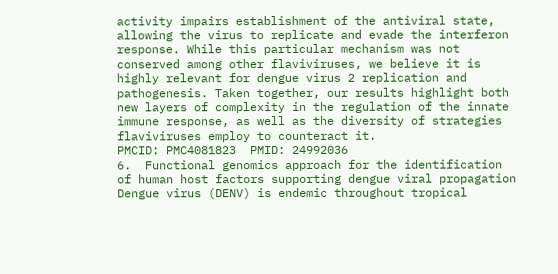activity impairs establishment of the antiviral state, allowing the virus to replicate and evade the interferon response. While this particular mechanism was not conserved among other flaviviruses, we believe it is highly relevant for dengue virus 2 replication and pathogenesis. Taken together, our results highlight both new layers of complexity in the regulation of the innate immune response, as well as the diversity of strategies flaviviruses employ to counteract it.
PMCID: PMC4081823  PMID: 24992036
6.  Functional genomics approach for the identification of human host factors supporting dengue viral propagation
Dengue virus (DENV) is endemic throughout tropical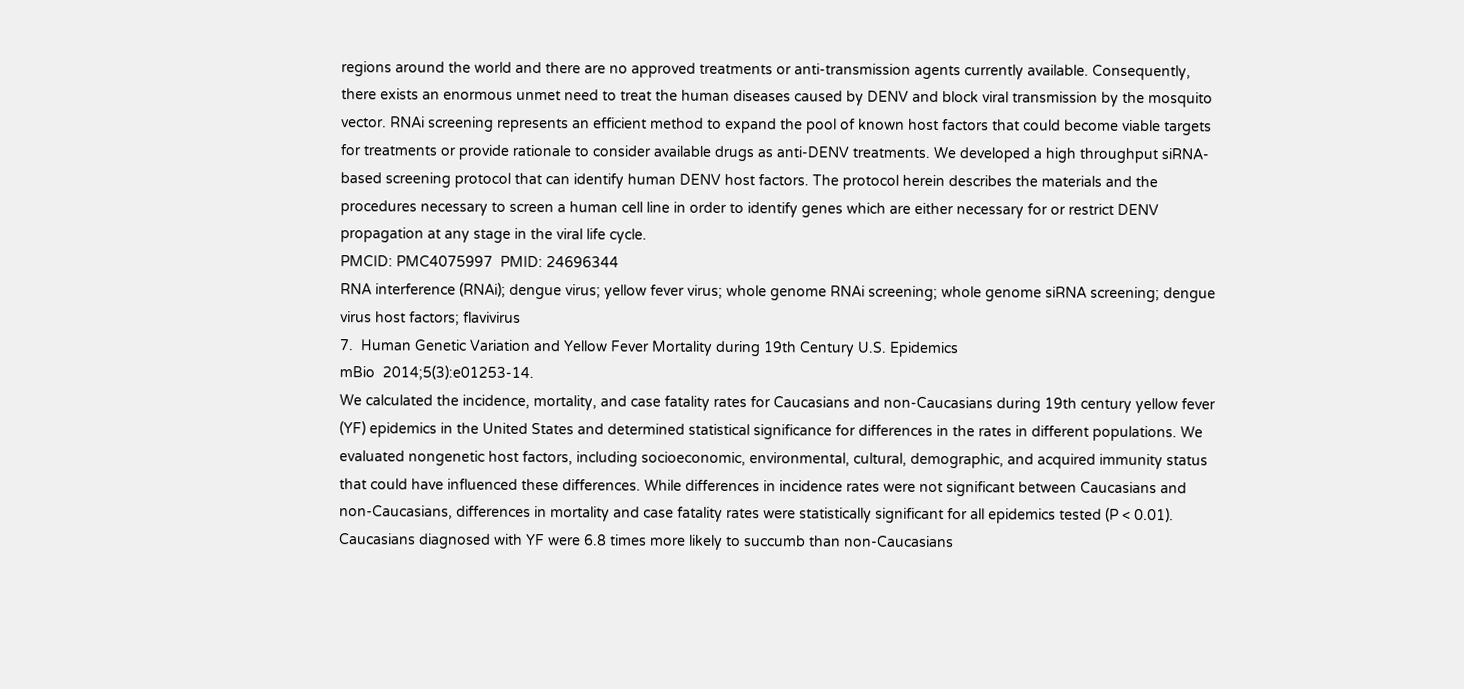regions around the world and there are no approved treatments or anti-transmission agents currently available. Consequently, there exists an enormous unmet need to treat the human diseases caused by DENV and block viral transmission by the mosquito vector. RNAi screening represents an efficient method to expand the pool of known host factors that could become viable targets for treatments or provide rationale to consider available drugs as anti-DENV treatments. We developed a high throughput siRNA-based screening protocol that can identify human DENV host factors. The protocol herein describes the materials and the procedures necessary to screen a human cell line in order to identify genes which are either necessary for or restrict DENV propagation at any stage in the viral life cycle.
PMCID: PMC4075997  PMID: 24696344
RNA interference (RNAi); dengue virus; yellow fever virus; whole genome RNAi screening; whole genome siRNA screening; dengue virus host factors; flavivirus
7.  Human Genetic Variation and Yellow Fever Mortality during 19th Century U.S. Epidemics
mBio  2014;5(3):e01253-14.
We calculated the incidence, mortality, and case fatality rates for Caucasians and non-Caucasians during 19th century yellow fever (YF) epidemics in the United States and determined statistical significance for differences in the rates in different populations. We evaluated nongenetic host factors, including socioeconomic, environmental, cultural, demographic, and acquired immunity status that could have influenced these differences. While differences in incidence rates were not significant between Caucasians and non-Caucasians, differences in mortality and case fatality rates were statistically significant for all epidemics tested (P < 0.01). Caucasians diagnosed with YF were 6.8 times more likely to succumb than non-Caucasians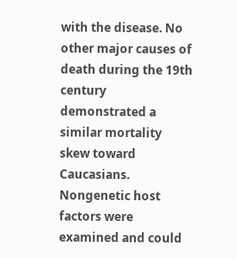with the disease. No other major causes of death during the 19th century demonstrated a similar mortality skew toward Caucasians. Nongenetic host factors were examined and could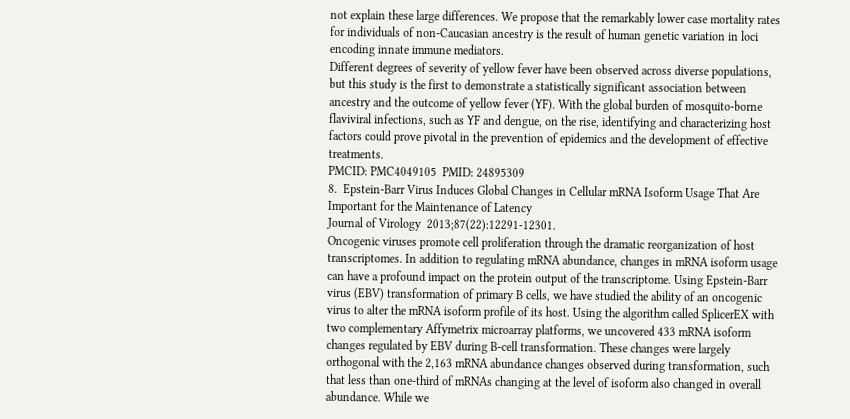not explain these large differences. We propose that the remarkably lower case mortality rates for individuals of non-Caucasian ancestry is the result of human genetic variation in loci encoding innate immune mediators.
Different degrees of severity of yellow fever have been observed across diverse populations, but this study is the first to demonstrate a statistically significant association between ancestry and the outcome of yellow fever (YF). With the global burden of mosquito-borne flaviviral infections, such as YF and dengue, on the rise, identifying and characterizing host factors could prove pivotal in the prevention of epidemics and the development of effective treatments.
PMCID: PMC4049105  PMID: 24895309
8.  Epstein-Barr Virus Induces Global Changes in Cellular mRNA Isoform Usage That Are Important for the Maintenance of Latency
Journal of Virology  2013;87(22):12291-12301.
Oncogenic viruses promote cell proliferation through the dramatic reorganization of host transcriptomes. In addition to regulating mRNA abundance, changes in mRNA isoform usage can have a profound impact on the protein output of the transcriptome. Using Epstein-Barr virus (EBV) transformation of primary B cells, we have studied the ability of an oncogenic virus to alter the mRNA isoform profile of its host. Using the algorithm called SplicerEX with two complementary Affymetrix microarray platforms, we uncovered 433 mRNA isoform changes regulated by EBV during B-cell transformation. These changes were largely orthogonal with the 2,163 mRNA abundance changes observed during transformation, such that less than one-third of mRNAs changing at the level of isoform also changed in overall abundance. While we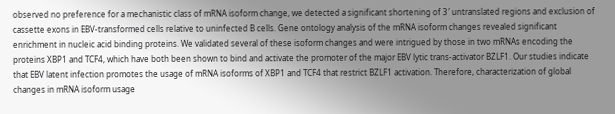observed no preference for a mechanistic class of mRNA isoform change, we detected a significant shortening of 3′ untranslated regions and exclusion of cassette exons in EBV-transformed cells relative to uninfected B cells. Gene ontology analysis of the mRNA isoform changes revealed significant enrichment in nucleic acid binding proteins. We validated several of these isoform changes and were intrigued by those in two mRNAs encoding the proteins XBP1 and TCF4, which have both been shown to bind and activate the promoter of the major EBV lytic trans-activator BZLF1. Our studies indicate that EBV latent infection promotes the usage of mRNA isoforms of XBP1 and TCF4 that restrict BZLF1 activation. Therefore, characterization of global changes in mRNA isoform usage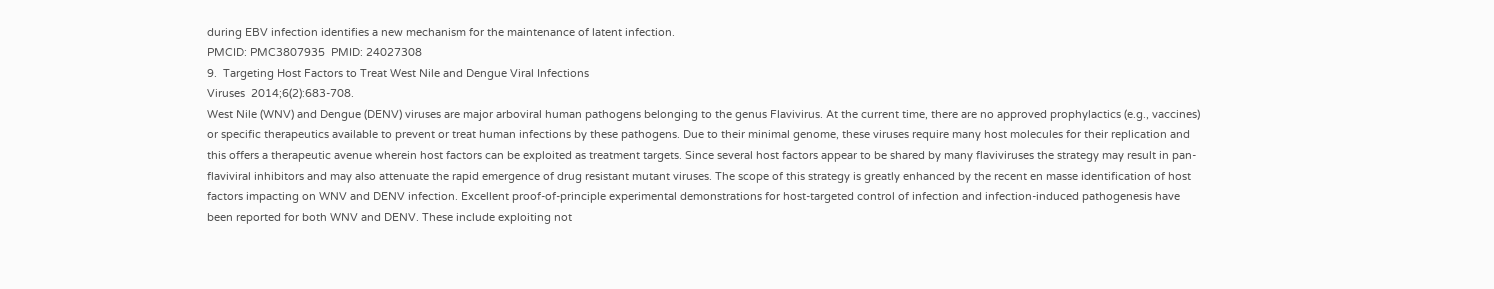during EBV infection identifies a new mechanism for the maintenance of latent infection.
PMCID: PMC3807935  PMID: 24027308
9.  Targeting Host Factors to Treat West Nile and Dengue Viral Infections
Viruses  2014;6(2):683-708.
West Nile (WNV) and Dengue (DENV) viruses are major arboviral human pathogens belonging to the genus Flavivirus. At the current time, there are no approved prophylactics (e.g., vaccines) or specific therapeutics available to prevent or treat human infections by these pathogens. Due to their minimal genome, these viruses require many host molecules for their replication and this offers a therapeutic avenue wherein host factors can be exploited as treatment targets. Since several host factors appear to be shared by many flaviviruses the strategy may result in pan-flaviviral inhibitors and may also attenuate the rapid emergence of drug resistant mutant viruses. The scope of this strategy is greatly enhanced by the recent en masse identification of host factors impacting on WNV and DENV infection. Excellent proof-of-principle experimental demonstrations for host-targeted control of infection and infection-induced pathogenesis have been reported for both WNV and DENV. These include exploiting not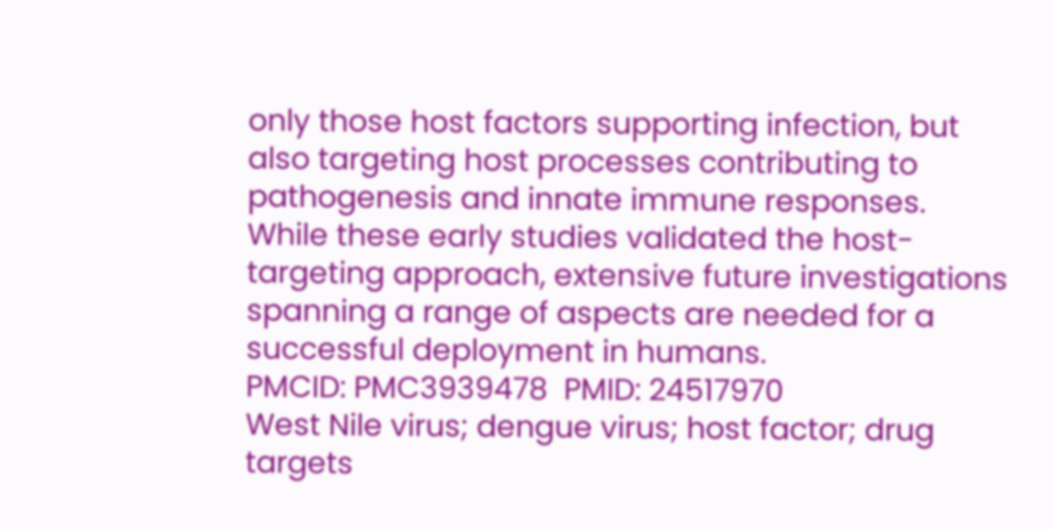only those host factors supporting infection, but also targeting host processes contributing to pathogenesis and innate immune responses. While these early studies validated the host-targeting approach, extensive future investigations spanning a range of aspects are needed for a successful deployment in humans.
PMCID: PMC3939478  PMID: 24517970
West Nile virus; dengue virus; host factor; drug targets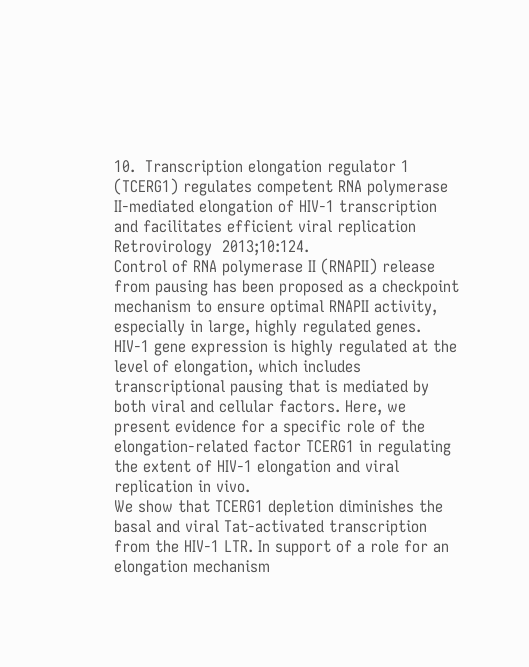10.  Transcription elongation regulator 1 (TCERG1) regulates competent RNA polymerase II-mediated elongation of HIV-1 transcription and facilitates efficient viral replication
Retrovirology  2013;10:124.
Control of RNA polymerase II (RNAPII) release from pausing has been proposed as a checkpoint mechanism to ensure optimal RNAPII activity, especially in large, highly regulated genes. HIV-1 gene expression is highly regulated at the level of elongation, which includes transcriptional pausing that is mediated by both viral and cellular factors. Here, we present evidence for a specific role of the elongation-related factor TCERG1 in regulating the extent of HIV-1 elongation and viral replication in vivo.
We show that TCERG1 depletion diminishes the basal and viral Tat-activated transcription from the HIV-1 LTR. In support of a role for an elongation mechanism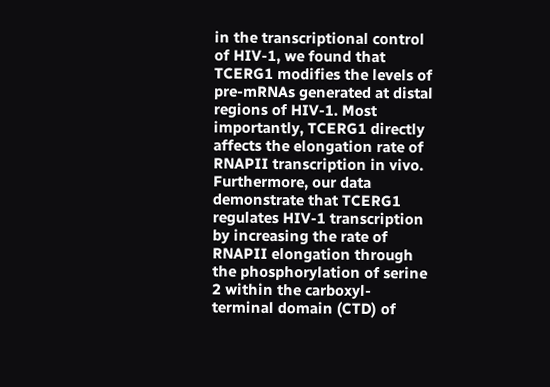in the transcriptional control of HIV-1, we found that TCERG1 modifies the levels of pre-mRNAs generated at distal regions of HIV-1. Most importantly, TCERG1 directly affects the elongation rate of RNAPII transcription in vivo. Furthermore, our data demonstrate that TCERG1 regulates HIV-1 transcription by increasing the rate of RNAPII elongation through the phosphorylation of serine 2 within the carboxyl-terminal domain (CTD) of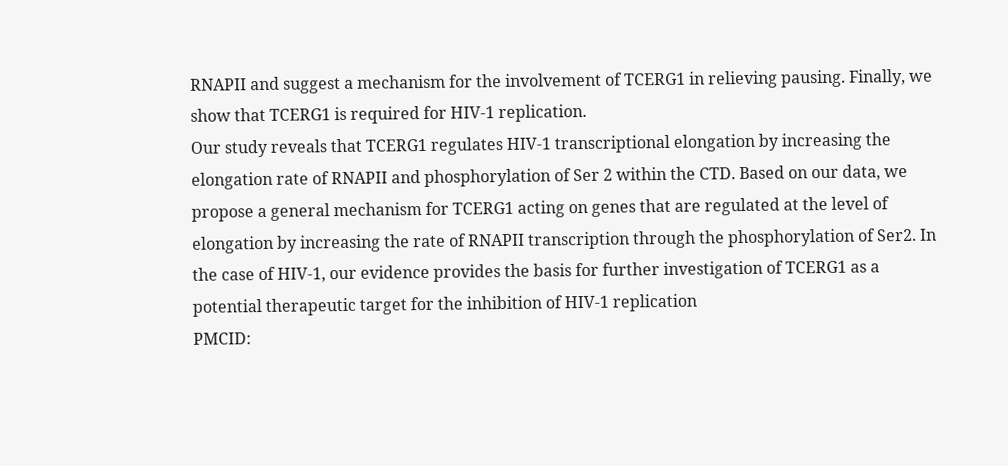RNAPII and suggest a mechanism for the involvement of TCERG1 in relieving pausing. Finally, we show that TCERG1 is required for HIV-1 replication.
Our study reveals that TCERG1 regulates HIV-1 transcriptional elongation by increasing the elongation rate of RNAPII and phosphorylation of Ser 2 within the CTD. Based on our data, we propose a general mechanism for TCERG1 acting on genes that are regulated at the level of elongation by increasing the rate of RNAPII transcription through the phosphorylation of Ser2. In the case of HIV-1, our evidence provides the basis for further investigation of TCERG1 as a potential therapeutic target for the inhibition of HIV-1 replication
PMCID: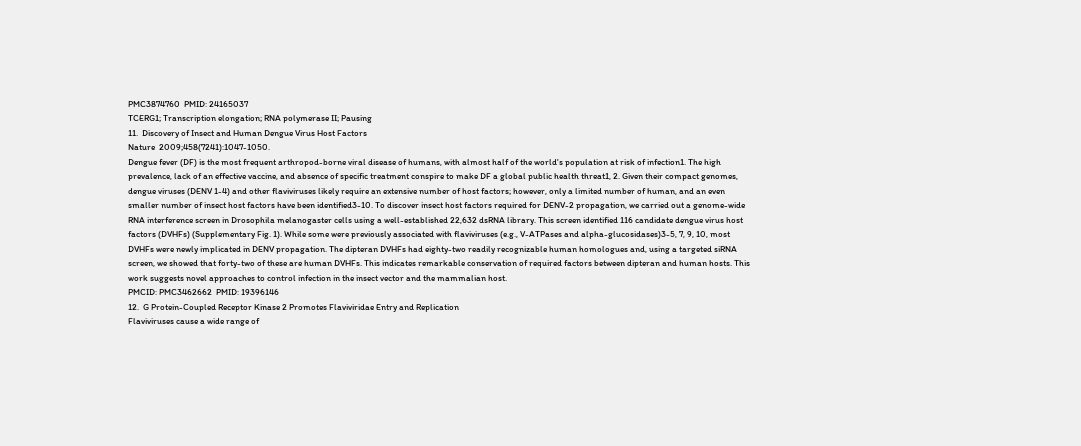PMC3874760  PMID: 24165037
TCERG1; Transcription elongation; RNA polymerase II; Pausing
11.  Discovery of Insect and Human Dengue Virus Host Factors
Nature  2009;458(7241):1047-1050.
Dengue fever (DF) is the most frequent arthropod-borne viral disease of humans, with almost half of the world's population at risk of infection1. The high prevalence, lack of an effective vaccine, and absence of specific treatment conspire to make DF a global public health threat1, 2. Given their compact genomes, dengue viruses (DENV 1-4) and other flaviviruses likely require an extensive number of host factors; however, only a limited number of human, and an even smaller number of insect host factors have been identified3-10. To discover insect host factors required for DENV-2 propagation, we carried out a genome-wide RNA interference screen in Drosophila melanogaster cells using a well-established 22,632 dsRNA library. This screen identified 116 candidate dengue virus host factors (DVHFs) (Supplementary Fig. 1). While some were previously associated with flaviviruses (e.g., V-ATPases and alpha-glucosidases)3-5, 7, 9, 10, most DVHFs were newly implicated in DENV propagation. The dipteran DVHFs had eighty-two readily recognizable human homologues and, using a targeted siRNA screen, we showed that forty-two of these are human DVHFs. This indicates remarkable conservation of required factors between dipteran and human hosts. This work suggests novel approaches to control infection in the insect vector and the mammalian host.
PMCID: PMC3462662  PMID: 19396146
12.  G Protein-Coupled Receptor Kinase 2 Promotes Flaviviridae Entry and Replication
Flaviviruses cause a wide range of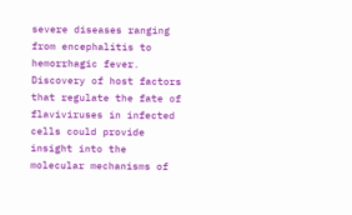severe diseases ranging from encephalitis to hemorrhagic fever. Discovery of host factors that regulate the fate of flaviviruses in infected cells could provide insight into the molecular mechanisms of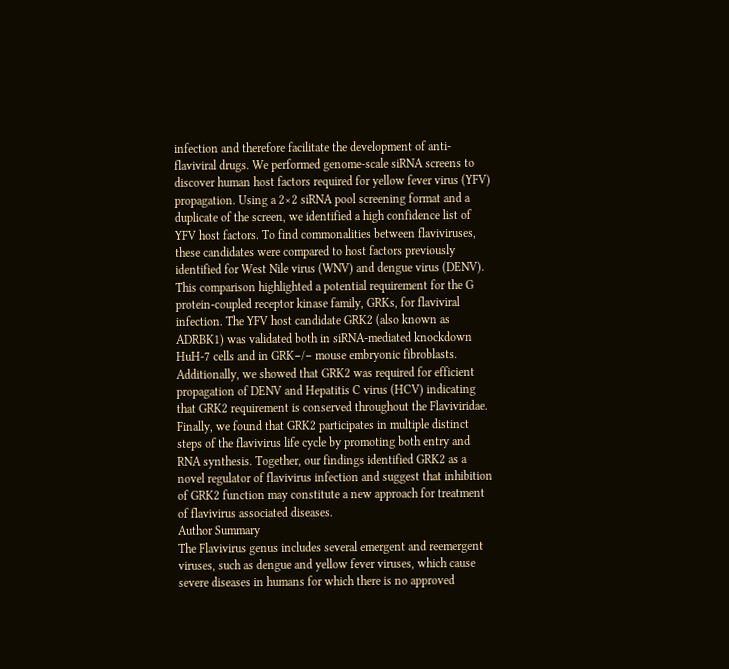infection and therefore facilitate the development of anti-flaviviral drugs. We performed genome-scale siRNA screens to discover human host factors required for yellow fever virus (YFV) propagation. Using a 2×2 siRNA pool screening format and a duplicate of the screen, we identified a high confidence list of YFV host factors. To find commonalities between flaviviruses, these candidates were compared to host factors previously identified for West Nile virus (WNV) and dengue virus (DENV). This comparison highlighted a potential requirement for the G protein-coupled receptor kinase family, GRKs, for flaviviral infection. The YFV host candidate GRK2 (also known as ADRBK1) was validated both in siRNA-mediated knockdown HuH-7 cells and in GRK−/− mouse embryonic fibroblasts. Additionally, we showed that GRK2 was required for efficient propagation of DENV and Hepatitis C virus (HCV) indicating that GRK2 requirement is conserved throughout the Flaviviridae. Finally, we found that GRK2 participates in multiple distinct steps of the flavivirus life cycle by promoting both entry and RNA synthesis. Together, our findings identified GRK2 as a novel regulator of flavivirus infection and suggest that inhibition of GRK2 function may constitute a new approach for treatment of flavivirus associated diseases.
Author Summary
The Flavivirus genus includes several emergent and reemergent viruses, such as dengue and yellow fever viruses, which cause severe diseases in humans for which there is no approved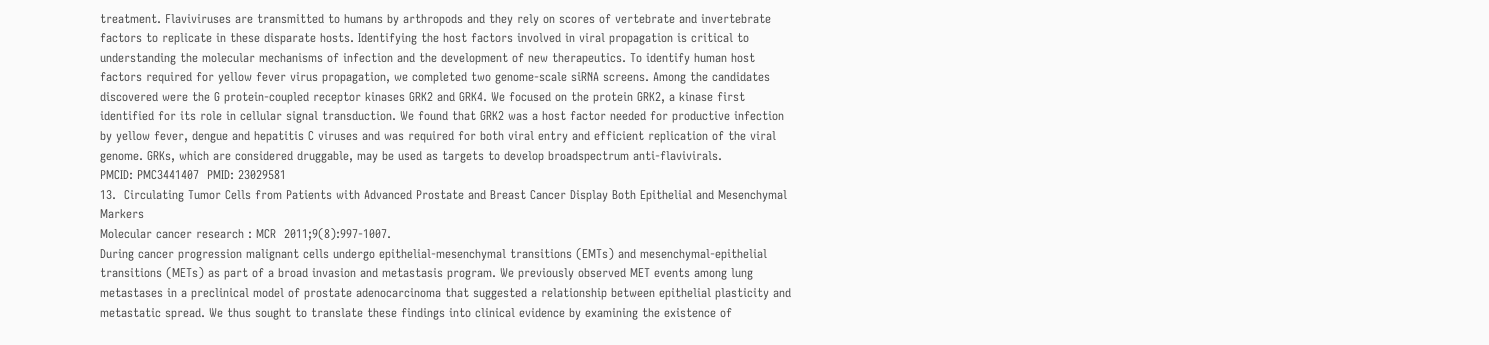treatment. Flaviviruses are transmitted to humans by arthropods and they rely on scores of vertebrate and invertebrate factors to replicate in these disparate hosts. Identifying the host factors involved in viral propagation is critical to understanding the molecular mechanisms of infection and the development of new therapeutics. To identify human host factors required for yellow fever virus propagation, we completed two genome-scale siRNA screens. Among the candidates discovered were the G protein-coupled receptor kinases GRK2 and GRK4. We focused on the protein GRK2, a kinase first identified for its role in cellular signal transduction. We found that GRK2 was a host factor needed for productive infection by yellow fever, dengue and hepatitis C viruses and was required for both viral entry and efficient replication of the viral genome. GRKs, which are considered druggable, may be used as targets to develop broadspectrum anti-flavivirals.
PMCID: PMC3441407  PMID: 23029581
13.  Circulating Tumor Cells from Patients with Advanced Prostate and Breast Cancer Display Both Epithelial and Mesenchymal Markers
Molecular cancer research : MCR  2011;9(8):997-1007.
During cancer progression malignant cells undergo epithelial-mesenchymal transitions (EMTs) and mesenchymal-epithelial transitions (METs) as part of a broad invasion and metastasis program. We previously observed MET events among lung metastases in a preclinical model of prostate adenocarcinoma that suggested a relationship between epithelial plasticity and metastatic spread. We thus sought to translate these findings into clinical evidence by examining the existence of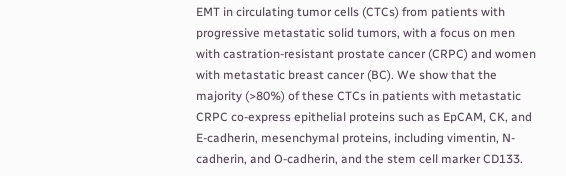EMT in circulating tumor cells (CTCs) from patients with progressive metastatic solid tumors, with a focus on men with castration-resistant prostate cancer (CRPC) and women with metastatic breast cancer (BC). We show that the majority (>80%) of these CTCs in patients with metastatic CRPC co-express epithelial proteins such as EpCAM, CK, and E-cadherin, mesenchymal proteins, including vimentin, N-cadherin, and O-cadherin, and the stem cell marker CD133.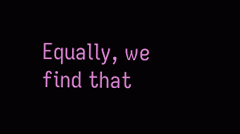Equally, we find that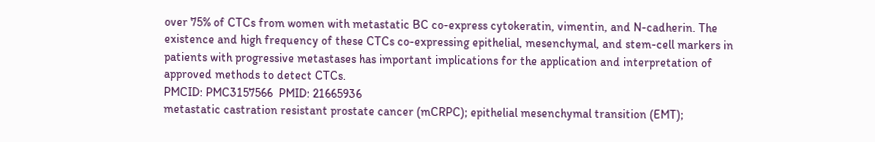over 75% of CTCs from women with metastatic BC co-express cytokeratin, vimentin, and N-cadherin. The existence and high frequency of these CTCs co-expressing epithelial, mesenchymal, and stem-cell markers in patients with progressive metastases has important implications for the application and interpretation of approved methods to detect CTCs.
PMCID: PMC3157566  PMID: 21665936
metastatic castration resistant prostate cancer (mCRPC); epithelial mesenchymal transition (EMT);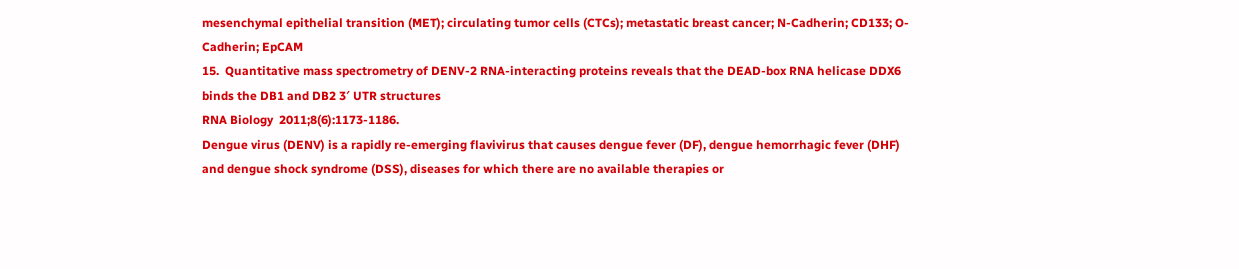mesenchymal epithelial transition (MET); circulating tumor cells (CTCs); metastatic breast cancer; N-Cadherin; CD133; O-Cadherin; EpCAM
15.  Quantitative mass spectrometry of DENV-2 RNA-interacting proteins reveals that the DEAD-box RNA helicase DDX6 binds the DB1 and DB2 3′ UTR structures
RNA Biology  2011;8(6):1173-1186.
Dengue virus (DENV) is a rapidly re-emerging flavivirus that causes dengue fever (DF), dengue hemorrhagic fever (DHF) and dengue shock syndrome (DSS), diseases for which there are no available therapies or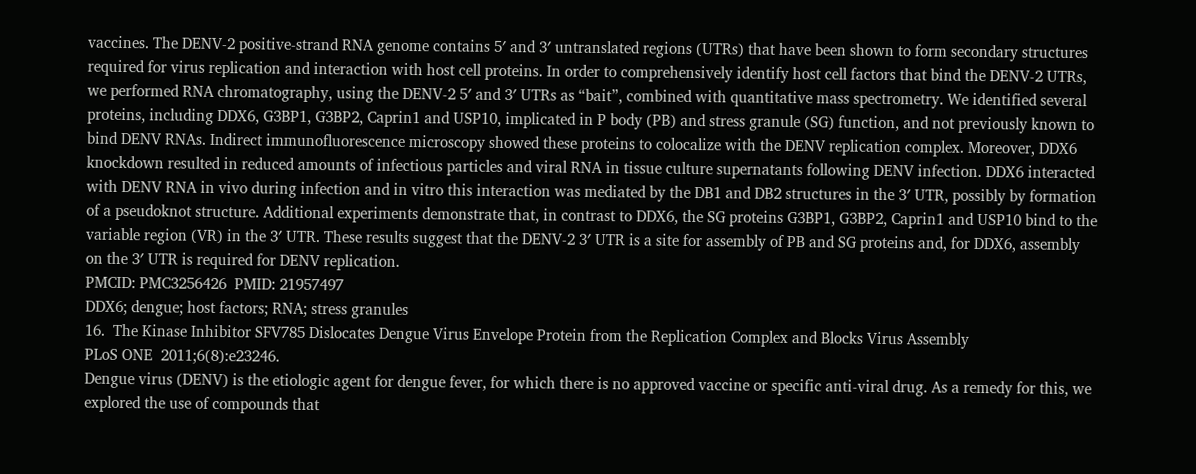vaccines. The DENV-2 positive-strand RNA genome contains 5′ and 3′ untranslated regions (UTRs) that have been shown to form secondary structures required for virus replication and interaction with host cell proteins. In order to comprehensively identify host cell factors that bind the DENV-2 UTRs, we performed RNA chromatography, using the DENV-2 5′ and 3′ UTRs as “bait”, combined with quantitative mass spectrometry. We identified several proteins, including DDX6, G3BP1, G3BP2, Caprin1 and USP10, implicated in P body (PB) and stress granule (SG) function, and not previously known to bind DENV RNAs. Indirect immunofluorescence microscopy showed these proteins to colocalize with the DENV replication complex. Moreover, DDX6 knockdown resulted in reduced amounts of infectious particles and viral RNA in tissue culture supernatants following DENV infection. DDX6 interacted with DENV RNA in vivo during infection and in vitro this interaction was mediated by the DB1 and DB2 structures in the 3′ UTR, possibly by formation of a pseudoknot structure. Additional experiments demonstrate that, in contrast to DDX6, the SG proteins G3BP1, G3BP2, Caprin1 and USP10 bind to the variable region (VR) in the 3′ UTR. These results suggest that the DENV-2 3′ UTR is a site for assembly of PB and SG proteins and, for DDX6, assembly on the 3′ UTR is required for DENV replication.
PMCID: PMC3256426  PMID: 21957497
DDX6; dengue; host factors; RNA; stress granules
16.  The Kinase Inhibitor SFV785 Dislocates Dengue Virus Envelope Protein from the Replication Complex and Blocks Virus Assembly
PLoS ONE  2011;6(8):e23246.
Dengue virus (DENV) is the etiologic agent for dengue fever, for which there is no approved vaccine or specific anti-viral drug. As a remedy for this, we explored the use of compounds that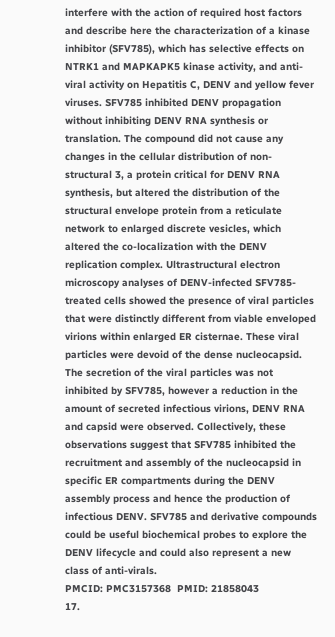interfere with the action of required host factors and describe here the characterization of a kinase inhibitor (SFV785), which has selective effects on NTRK1 and MAPKAPK5 kinase activity, and anti-viral activity on Hepatitis C, DENV and yellow fever viruses. SFV785 inhibited DENV propagation without inhibiting DENV RNA synthesis or translation. The compound did not cause any changes in the cellular distribution of non-structural 3, a protein critical for DENV RNA synthesis, but altered the distribution of the structural envelope protein from a reticulate network to enlarged discrete vesicles, which altered the co-localization with the DENV replication complex. Ultrastructural electron microscopy analyses of DENV-infected SFV785-treated cells showed the presence of viral particles that were distinctly different from viable enveloped virions within enlarged ER cisternae. These viral particles were devoid of the dense nucleocapsid. The secretion of the viral particles was not inhibited by SFV785, however a reduction in the amount of secreted infectious virions, DENV RNA and capsid were observed. Collectively, these observations suggest that SFV785 inhibited the recruitment and assembly of the nucleocapsid in specific ER compartments during the DENV assembly process and hence the production of infectious DENV. SFV785 and derivative compounds could be useful biochemical probes to explore the DENV lifecycle and could also represent a new class of anti-virals.
PMCID: PMC3157368  PMID: 21858043
17.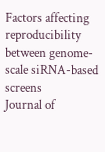Factors affecting reproducibility between genome-scale siRNA-based screens
Journal of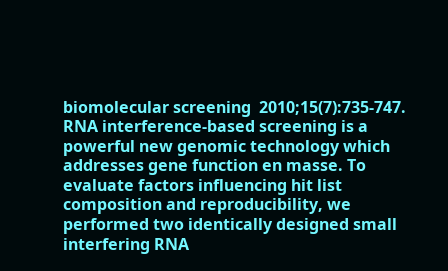biomolecular screening  2010;15(7):735-747.
RNA interference-based screening is a powerful new genomic technology which addresses gene function en masse. To evaluate factors influencing hit list composition and reproducibility, we performed two identically designed small interfering RNA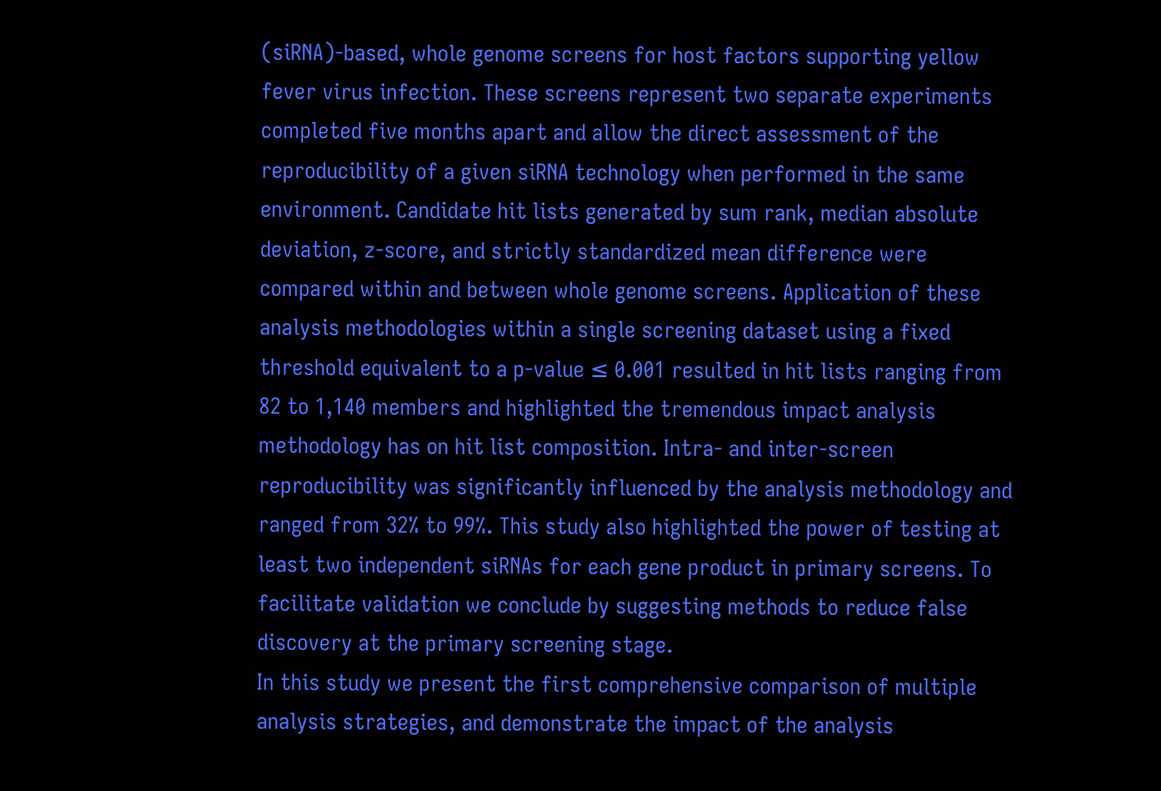(siRNA)-based, whole genome screens for host factors supporting yellow fever virus infection. These screens represent two separate experiments completed five months apart and allow the direct assessment of the reproducibility of a given siRNA technology when performed in the same environment. Candidate hit lists generated by sum rank, median absolute deviation, z-score, and strictly standardized mean difference were compared within and between whole genome screens. Application of these analysis methodologies within a single screening dataset using a fixed threshold equivalent to a p-value ≤ 0.001 resulted in hit lists ranging from 82 to 1,140 members and highlighted the tremendous impact analysis methodology has on hit list composition. Intra- and inter-screen reproducibility was significantly influenced by the analysis methodology and ranged from 32% to 99%. This study also highlighted the power of testing at least two independent siRNAs for each gene product in primary screens. To facilitate validation we conclude by suggesting methods to reduce false discovery at the primary screening stage.
In this study we present the first comprehensive comparison of multiple analysis strategies, and demonstrate the impact of the analysis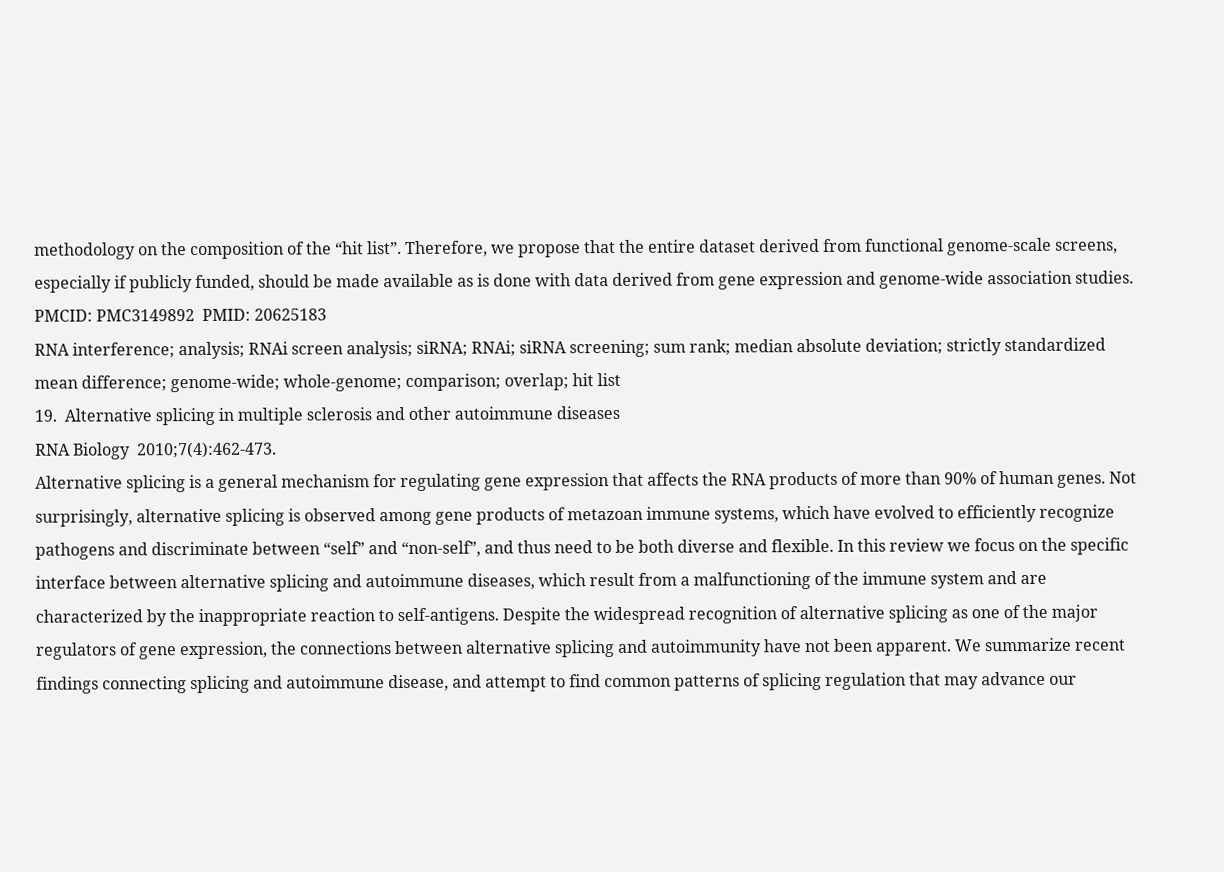methodology on the composition of the “hit list”. Therefore, we propose that the entire dataset derived from functional genome-scale screens, especially if publicly funded, should be made available as is done with data derived from gene expression and genome-wide association studies.
PMCID: PMC3149892  PMID: 20625183
RNA interference; analysis; RNAi screen analysis; siRNA; RNAi; siRNA screening; sum rank; median absolute deviation; strictly standardized mean difference; genome-wide; whole-genome; comparison; overlap; hit list
19.  Alternative splicing in multiple sclerosis and other autoimmune diseases
RNA Biology  2010;7(4):462-473.
Alternative splicing is a general mechanism for regulating gene expression that affects the RNA products of more than 90% of human genes. Not surprisingly, alternative splicing is observed among gene products of metazoan immune systems, which have evolved to efficiently recognize pathogens and discriminate between “self” and “non-self”, and thus need to be both diverse and flexible. In this review we focus on the specific interface between alternative splicing and autoimmune diseases, which result from a malfunctioning of the immune system and are characterized by the inappropriate reaction to self-antigens. Despite the widespread recognition of alternative splicing as one of the major regulators of gene expression, the connections between alternative splicing and autoimmunity have not been apparent. We summarize recent findings connecting splicing and autoimmune disease, and attempt to find common patterns of splicing regulation that may advance our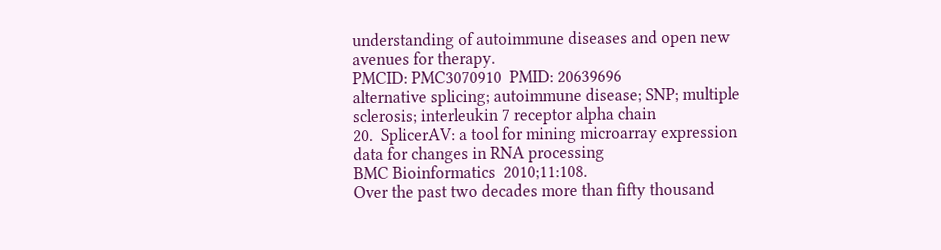understanding of autoimmune diseases and open new avenues for therapy.
PMCID: PMC3070910  PMID: 20639696
alternative splicing; autoimmune disease; SNP; multiple sclerosis; interleukin 7 receptor alpha chain
20.  SplicerAV: a tool for mining microarray expression data for changes in RNA processing
BMC Bioinformatics  2010;11:108.
Over the past two decades more than fifty thousand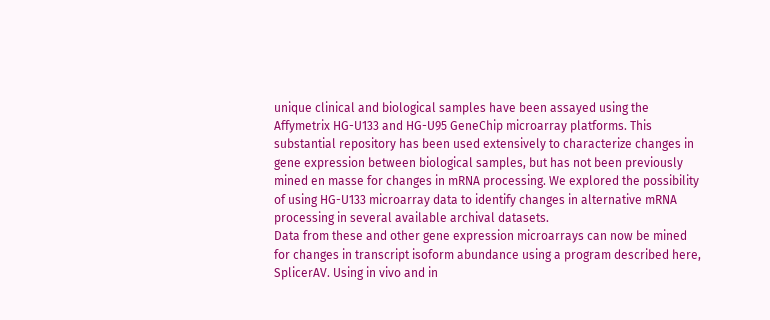unique clinical and biological samples have been assayed using the Affymetrix HG-U133 and HG-U95 GeneChip microarray platforms. This substantial repository has been used extensively to characterize changes in gene expression between biological samples, but has not been previously mined en masse for changes in mRNA processing. We explored the possibility of using HG-U133 microarray data to identify changes in alternative mRNA processing in several available archival datasets.
Data from these and other gene expression microarrays can now be mined for changes in transcript isoform abundance using a program described here, SplicerAV. Using in vivo and in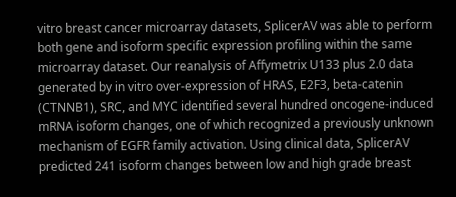vitro breast cancer microarray datasets, SplicerAV was able to perform both gene and isoform specific expression profiling within the same microarray dataset. Our reanalysis of Affymetrix U133 plus 2.0 data generated by in vitro over-expression of HRAS, E2F3, beta-catenin (CTNNB1), SRC, and MYC identified several hundred oncogene-induced mRNA isoform changes, one of which recognized a previously unknown mechanism of EGFR family activation. Using clinical data, SplicerAV predicted 241 isoform changes between low and high grade breast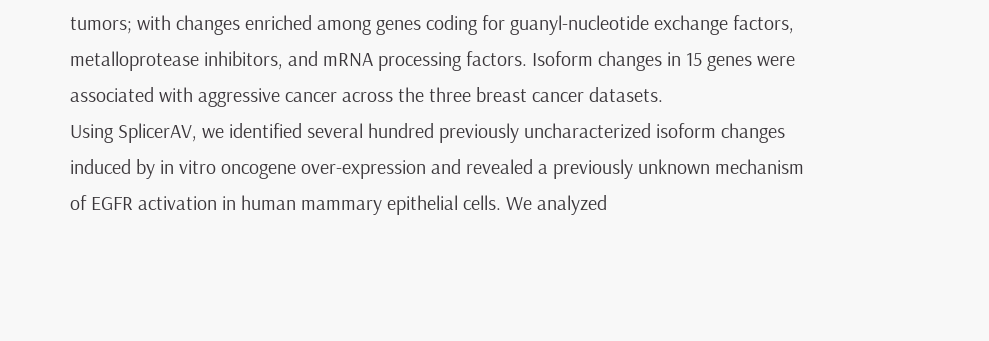tumors; with changes enriched among genes coding for guanyl-nucleotide exchange factors, metalloprotease inhibitors, and mRNA processing factors. Isoform changes in 15 genes were associated with aggressive cancer across the three breast cancer datasets.
Using SplicerAV, we identified several hundred previously uncharacterized isoform changes induced by in vitro oncogene over-expression and revealed a previously unknown mechanism of EGFR activation in human mammary epithelial cells. We analyzed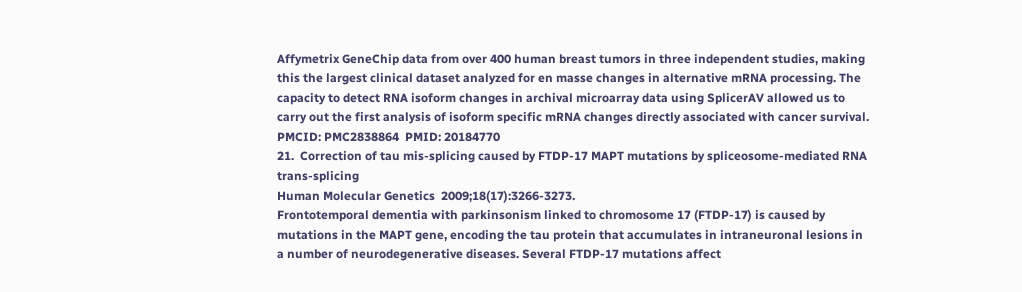Affymetrix GeneChip data from over 400 human breast tumors in three independent studies, making this the largest clinical dataset analyzed for en masse changes in alternative mRNA processing. The capacity to detect RNA isoform changes in archival microarray data using SplicerAV allowed us to carry out the first analysis of isoform specific mRNA changes directly associated with cancer survival.
PMCID: PMC2838864  PMID: 20184770
21.  Correction of tau mis-splicing caused by FTDP-17 MAPT mutations by spliceosome-mediated RNA trans-splicing
Human Molecular Genetics  2009;18(17):3266-3273.
Frontotemporal dementia with parkinsonism linked to chromosome 17 (FTDP-17) is caused by mutations in the MAPT gene, encoding the tau protein that accumulates in intraneuronal lesions in a number of neurodegenerative diseases. Several FTDP-17 mutations affect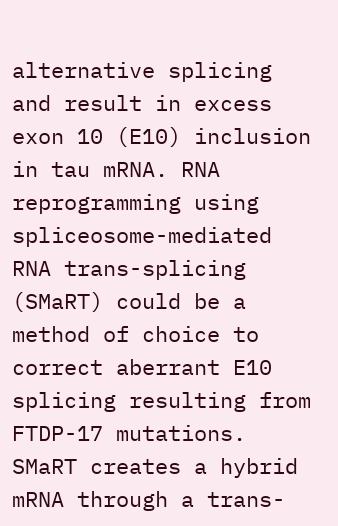alternative splicing and result in excess exon 10 (E10) inclusion in tau mRNA. RNA reprogramming using spliceosome-mediated RNA trans-splicing (SMaRT) could be a method of choice to correct aberrant E10 splicing resulting from FTDP-17 mutations. SMaRT creates a hybrid mRNA through a trans-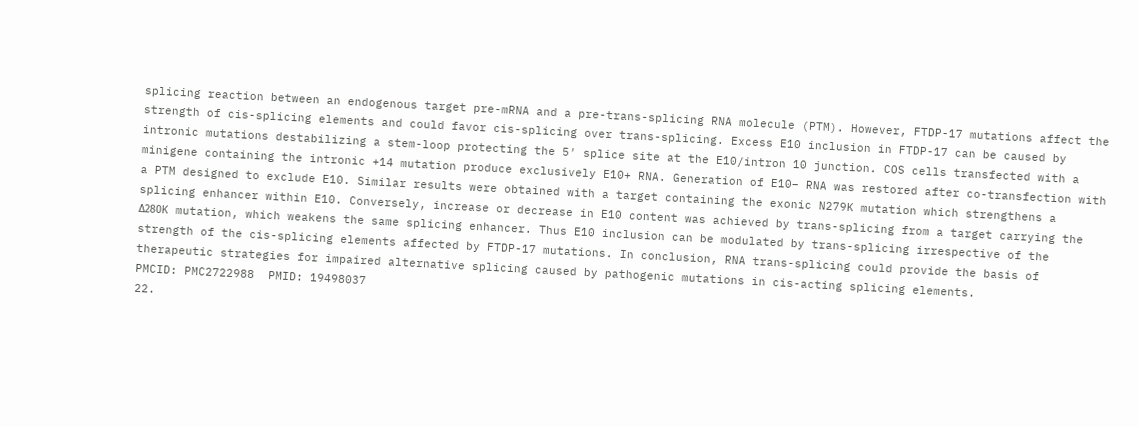splicing reaction between an endogenous target pre-mRNA and a pre-trans-splicing RNA molecule (PTM). However, FTDP-17 mutations affect the strength of cis-splicing elements and could favor cis-splicing over trans-splicing. Excess E10 inclusion in FTDP-17 can be caused by intronic mutations destabilizing a stem-loop protecting the 5′ splice site at the E10/intron 10 junction. COS cells transfected with a minigene containing the intronic +14 mutation produce exclusively E10+ RNA. Generation of E10− RNA was restored after co-transfection with a PTM designed to exclude E10. Similar results were obtained with a target containing the exonic N279K mutation which strengthens a splicing enhancer within E10. Conversely, increase or decrease in E10 content was achieved by trans-splicing from a target carrying the Δ280K mutation, which weakens the same splicing enhancer. Thus E10 inclusion can be modulated by trans-splicing irrespective of the strength of the cis-splicing elements affected by FTDP-17 mutations. In conclusion, RNA trans-splicing could provide the basis of therapeutic strategies for impaired alternative splicing caused by pathogenic mutations in cis-acting splicing elements.
PMCID: PMC2722988  PMID: 19498037
22.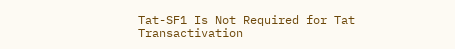Tat-SF1 Is Not Required for Tat Transactivation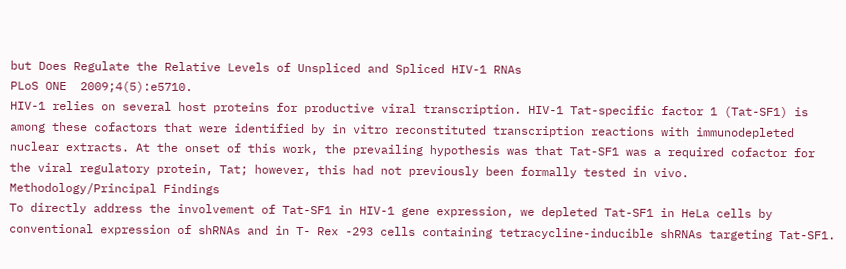but Does Regulate the Relative Levels of Unspliced and Spliced HIV-1 RNAs
PLoS ONE  2009;4(5):e5710.
HIV-1 relies on several host proteins for productive viral transcription. HIV-1 Tat-specific factor 1 (Tat-SF1) is among these cofactors that were identified by in vitro reconstituted transcription reactions with immunodepleted nuclear extracts. At the onset of this work, the prevailing hypothesis was that Tat-SF1 was a required cofactor for the viral regulatory protein, Tat; however, this had not previously been formally tested in vivo.
Methodology/Principal Findings
To directly address the involvement of Tat-SF1 in HIV-1 gene expression, we depleted Tat-SF1 in HeLa cells by conventional expression of shRNAs and in T- Rex -293 cells containing tetracycline-inducible shRNAs targeting Tat-SF1.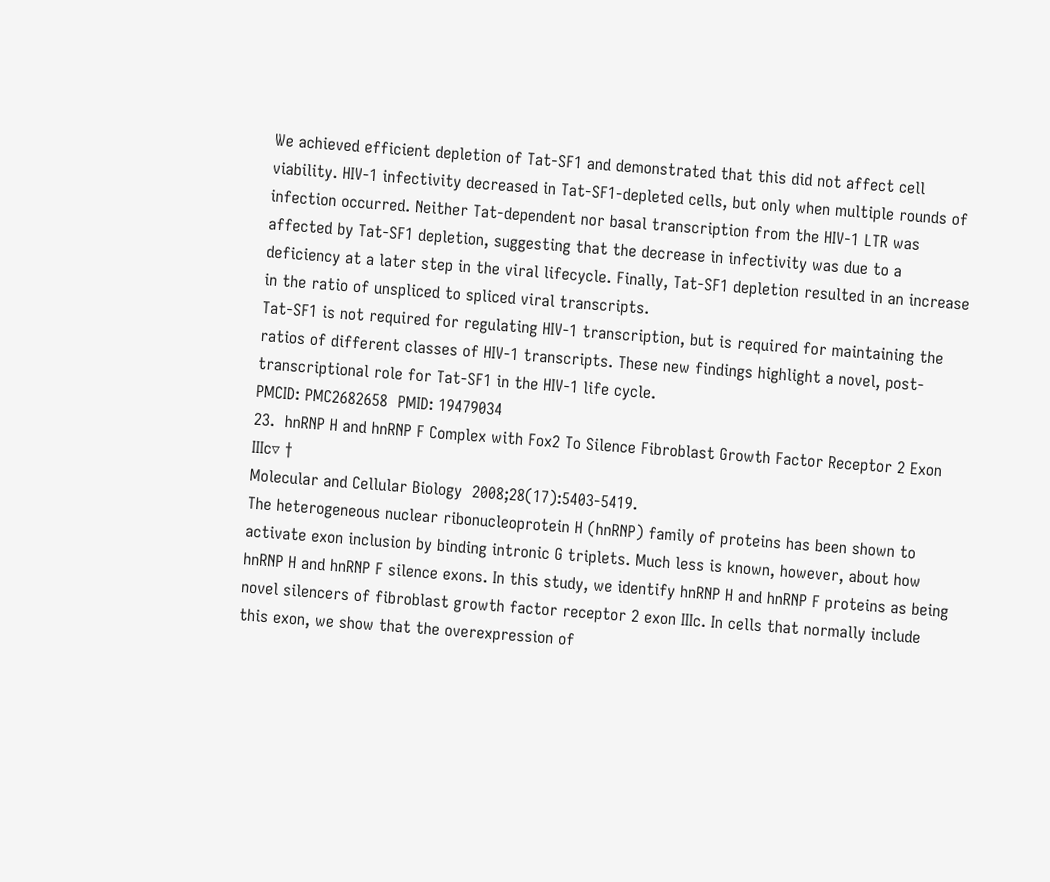We achieved efficient depletion of Tat-SF1 and demonstrated that this did not affect cell viability. HIV-1 infectivity decreased in Tat-SF1-depleted cells, but only when multiple rounds of infection occurred. Neither Tat-dependent nor basal transcription from the HIV-1 LTR was affected by Tat-SF1 depletion, suggesting that the decrease in infectivity was due to a deficiency at a later step in the viral lifecycle. Finally, Tat-SF1 depletion resulted in an increase in the ratio of unspliced to spliced viral transcripts.
Tat-SF1 is not required for regulating HIV-1 transcription, but is required for maintaining the ratios of different classes of HIV-1 transcripts. These new findings highlight a novel, post-transcriptional role for Tat-SF1 in the HIV-1 life cycle.
PMCID: PMC2682658  PMID: 19479034
23.  hnRNP H and hnRNP F Complex with Fox2 To Silence Fibroblast Growth Factor Receptor 2 Exon IIIc▿ †
Molecular and Cellular Biology  2008;28(17):5403-5419.
The heterogeneous nuclear ribonucleoprotein H (hnRNP) family of proteins has been shown to activate exon inclusion by binding intronic G triplets. Much less is known, however, about how hnRNP H and hnRNP F silence exons. In this study, we identify hnRNP H and hnRNP F proteins as being novel silencers of fibroblast growth factor receptor 2 exon IIIc. In cells that normally include this exon, we show that the overexpression of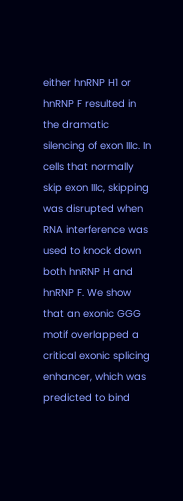either hnRNP H1 or hnRNP F resulted in the dramatic silencing of exon IIIc. In cells that normally skip exon IIIc, skipping was disrupted when RNA interference was used to knock down both hnRNP H and hnRNP F. We show that an exonic GGG motif overlapped a critical exonic splicing enhancer, which was predicted to bind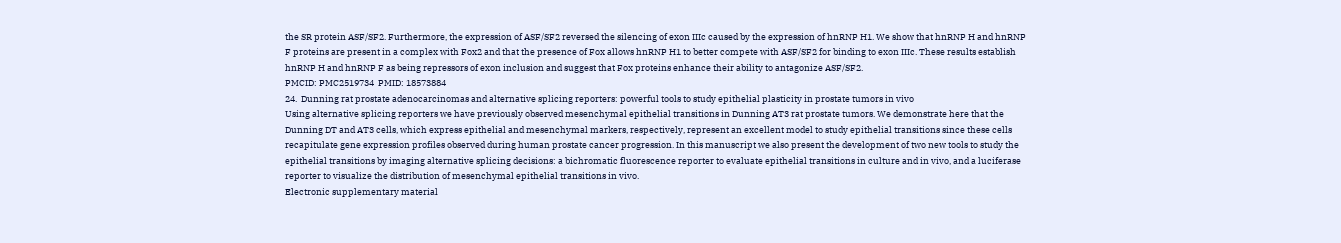the SR protein ASF/SF2. Furthermore, the expression of ASF/SF2 reversed the silencing of exon IIIc caused by the expression of hnRNP H1. We show that hnRNP H and hnRNP F proteins are present in a complex with Fox2 and that the presence of Fox allows hnRNP H1 to better compete with ASF/SF2 for binding to exon IIIc. These results establish hnRNP H and hnRNP F as being repressors of exon inclusion and suggest that Fox proteins enhance their ability to antagonize ASF/SF2.
PMCID: PMC2519734  PMID: 18573884
24.  Dunning rat prostate adenocarcinomas and alternative splicing reporters: powerful tools to study epithelial plasticity in prostate tumors in vivo
Using alternative splicing reporters we have previously observed mesenchymal epithelial transitions in Dunning AT3 rat prostate tumors. We demonstrate here that the Dunning DT and AT3 cells, which express epithelial and mesenchymal markers, respectively, represent an excellent model to study epithelial transitions since these cells recapitulate gene expression profiles observed during human prostate cancer progression. In this manuscript we also present the development of two new tools to study the epithelial transitions by imaging alternative splicing decisions: a bichromatic fluorescence reporter to evaluate epithelial transitions in culture and in vivo, and a luciferase reporter to visualize the distribution of mesenchymal epithelial transitions in vivo.
Electronic supplementary material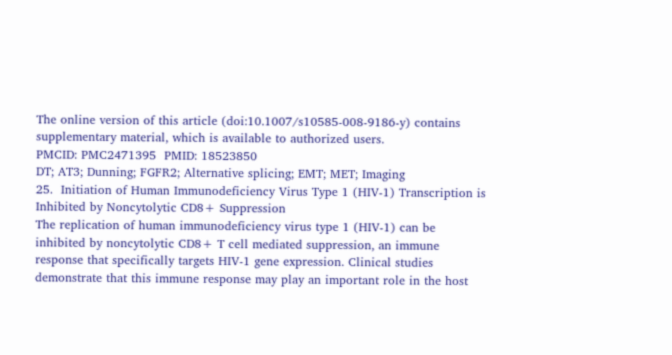The online version of this article (doi:10.1007/s10585-008-9186-y) contains supplementary material, which is available to authorized users.
PMCID: PMC2471395  PMID: 18523850
DT; AT3; Dunning; FGFR2; Alternative splicing; EMT; MET; Imaging
25.  Initiation of Human Immunodeficiency Virus Type 1 (HIV-1) Transcription is Inhibited by Noncytolytic CD8+ Suppression
The replication of human immunodeficiency virus type 1 (HIV-1) can be inhibited by noncytolytic CD8+ T cell mediated suppression, an immune response that specifically targets HIV-1 gene expression. Clinical studies demonstrate that this immune response may play an important role in the host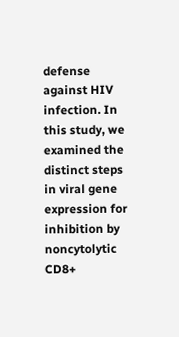defense against HIV infection. In this study, we examined the distinct steps in viral gene expression for inhibition by noncytolytic CD8+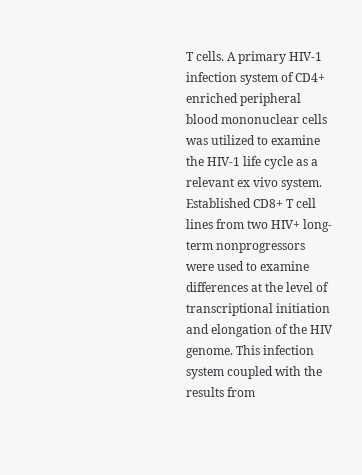T cells. A primary HIV-1 infection system of CD4+ enriched peripheral blood mononuclear cells was utilized to examine the HIV-1 life cycle as a relevant ex vivo system. Established CD8+ T cell lines from two HIV+ long-term nonprogressors were used to examine differences at the level of transcriptional initiation and elongation of the HIV genome. This infection system coupled with the results from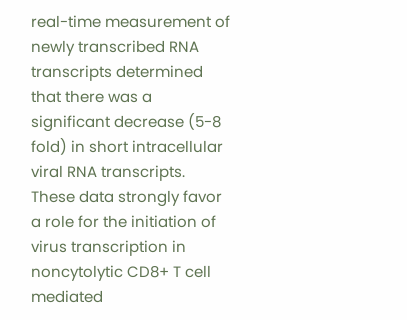real-time measurement of newly transcribed RNA transcripts determined that there was a significant decrease (5-8 fold) in short intracellular viral RNA transcripts. These data strongly favor a role for the initiation of virus transcription in noncytolytic CD8+ T cell mediated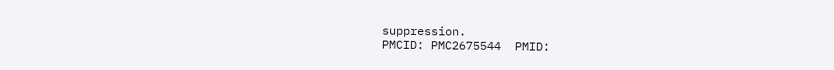suppression.
PMCID: PMC2675544  PMID: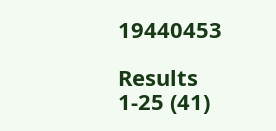19440453

Results 1-25 (41)